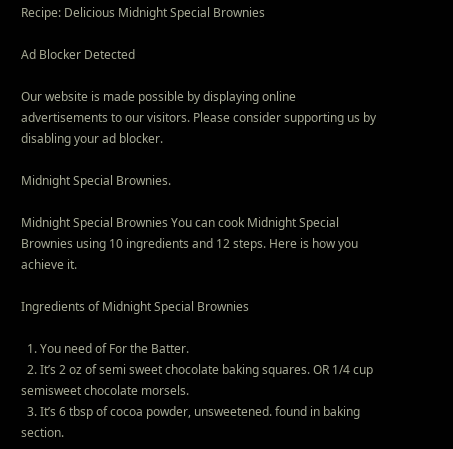Recipe: Delicious Midnight Special Brownies

Ad Blocker Detected

Our website is made possible by displaying online advertisements to our visitors. Please consider supporting us by disabling your ad blocker.

Midnight Special Brownies.

Midnight Special Brownies You can cook Midnight Special Brownies using 10 ingredients and 12 steps. Here is how you achieve it.

Ingredients of Midnight Special Brownies

  1. You need of For the Batter.
  2. It’s 2 oz of semi sweet chocolate baking squares. OR 1/4 cup semisweet chocolate morsels.
  3. It’s 6 tbsp of cocoa powder, unsweetened. found in baking section.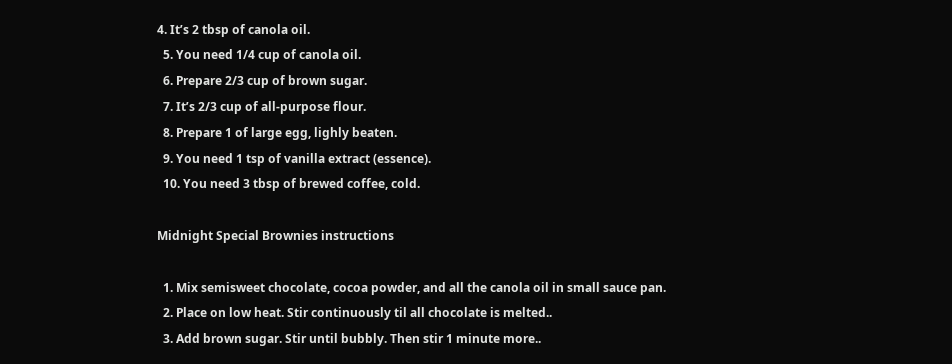4. It’s 2 tbsp of canola oil.
  5. You need 1/4 cup of canola oil.
  6. Prepare 2/3 cup of brown sugar.
  7. It’s 2/3 cup of all-purpose flour.
  8. Prepare 1 of large egg, lighly beaten.
  9. You need 1 tsp of vanilla extract (essence).
  10. You need 3 tbsp of brewed coffee, cold.

Midnight Special Brownies instructions

  1. Mix semisweet chocolate, cocoa powder, and all the canola oil in small sauce pan.
  2. Place on low heat. Stir continuously til all chocolate is melted..
  3. Add brown sugar. Stir until bubbly. Then stir 1 minute more..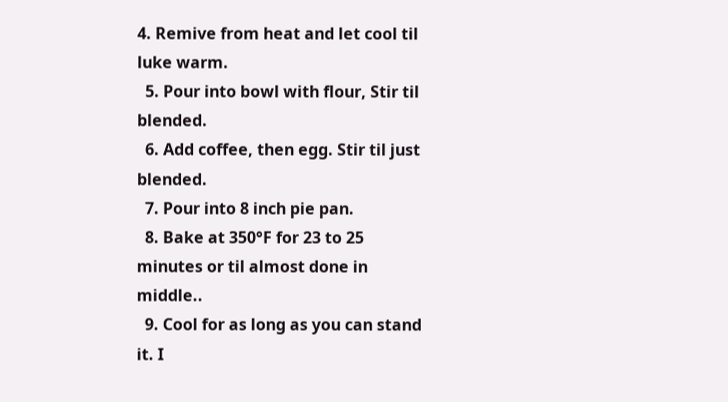4. Remive from heat and let cool til luke warm.
  5. Pour into bowl with flour, Stir til blended.
  6. Add coffee, then egg. Stir til just blended.
  7. Pour into 8 inch pie pan.
  8. Bake at 350°F for 23 to 25 minutes or til almost done in middle..
  9. Cool for as long as you can stand it. I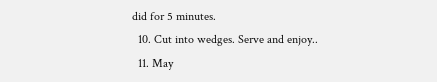did for 5 minutes.
  10. Cut into wedges. Serve and enjoy..
  11. May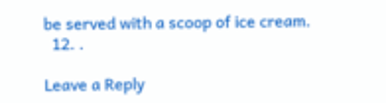be served with a scoop of ice cream.
  12. .

Leave a Reply